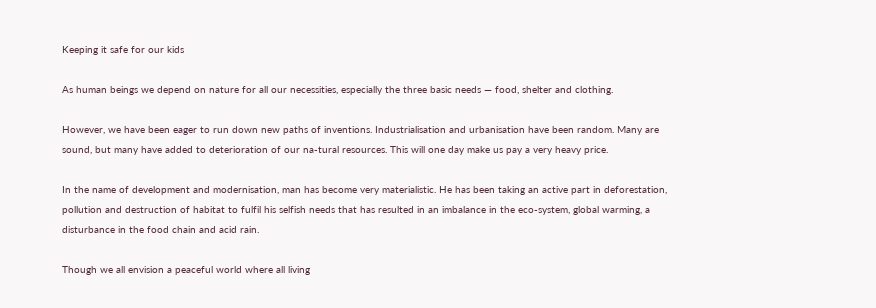Keeping it safe for our kids

As human beings we depend on nature for all our necessities, especially the three basic needs — food, shelter and clothing.

However, we have been eager to run down new paths of inventions. Industrialisation and urbanisation have been random. Many are sound, but many have added to deterioration of our na-tural resources. This will one day make us pay a very heavy price.

In the name of development and modernisation, man has become very materialistic. He has been taking an active part in deforestation, pollution and destruction of habitat to fulfil his selfish needs that has resulted in an imbalance in the eco-system, global warming, a disturbance in the food chain and acid rain.

Though we all envision a peaceful world where all living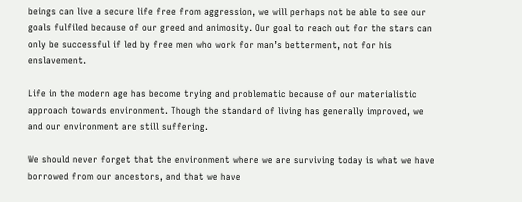beings can live a secure life free from aggression, we will perhaps not be able to see our goals fulfiled because of our greed and animosity. Our goal to reach out for the stars can only be successful if led by free men who work for man’s betterment, not for his enslavement.

Life in the modern age has become trying and problematic because of our materialistic approach towards environment. Though the standard of living has generally improved, we and our environment are still suffering.

We should never forget that the environment where we are surviving today is what we have borrowed from our ancestors, and that we have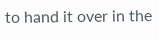to hand it over in the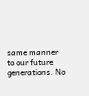same manner to our future generations. No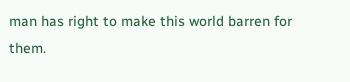man has right to make this world barren for them.